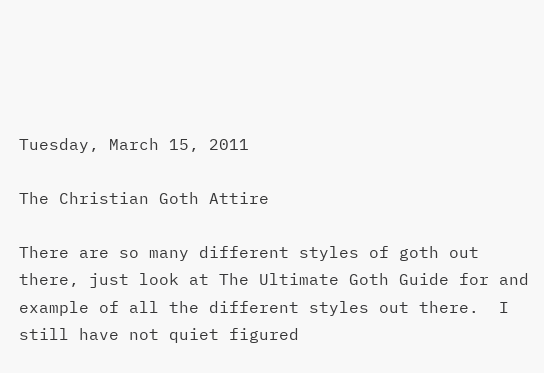Tuesday, March 15, 2011

The Christian Goth Attire

There are so many different styles of goth out there, just look at The Ultimate Goth Guide for and example of all the different styles out there.  I still have not quiet figured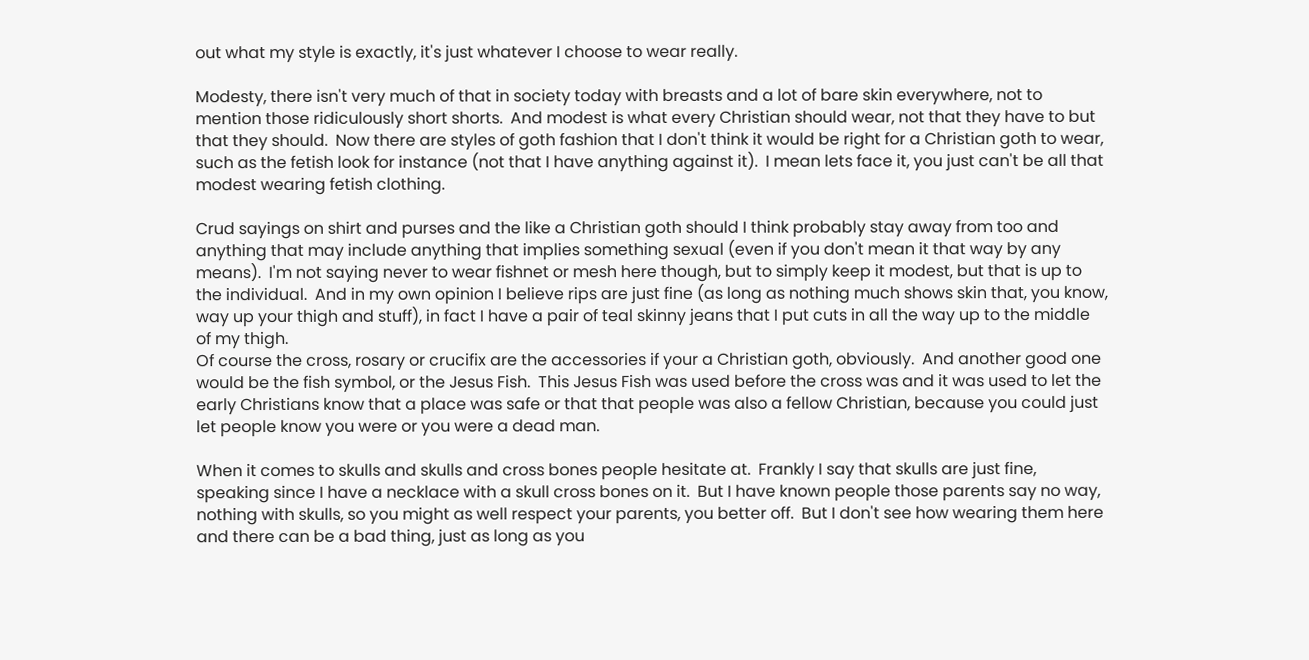out what my style is exactly, it's just whatever I choose to wear really.

Modesty, there isn't very much of that in society today with breasts and a lot of bare skin everywhere, not to mention those ridiculously short shorts.  And modest is what every Christian should wear, not that they have to but that they should.  Now there are styles of goth fashion that I don't think it would be right for a Christian goth to wear, such as the fetish look for instance (not that I have anything against it).  I mean lets face it, you just can't be all that modest wearing fetish clothing.

Crud sayings on shirt and purses and the like a Christian goth should I think probably stay away from too and anything that may include anything that implies something sexual (even if you don't mean it that way by any means).  I'm not saying never to wear fishnet or mesh here though, but to simply keep it modest, but that is up to the individual.  And in my own opinion I believe rips are just fine (as long as nothing much shows skin that, you know, way up your thigh and stuff), in fact I have a pair of teal skinny jeans that I put cuts in all the way up to the middle of my thigh.
Of course the cross, rosary or crucifix are the accessories if your a Christian goth, obviously.  And another good one would be the fish symbol, or the Jesus Fish.  This Jesus Fish was used before the cross was and it was used to let the early Christians know that a place was safe or that that people was also a fellow Christian, because you could just let people know you were or you were a dead man.

When it comes to skulls and skulls and cross bones people hesitate at.  Frankly I say that skulls are just fine, speaking since I have a necklace with a skull cross bones on it.  But I have known people those parents say no way, nothing with skulls, so you might as well respect your parents, you better off.  But I don't see how wearing them here and there can be a bad thing, just as long as you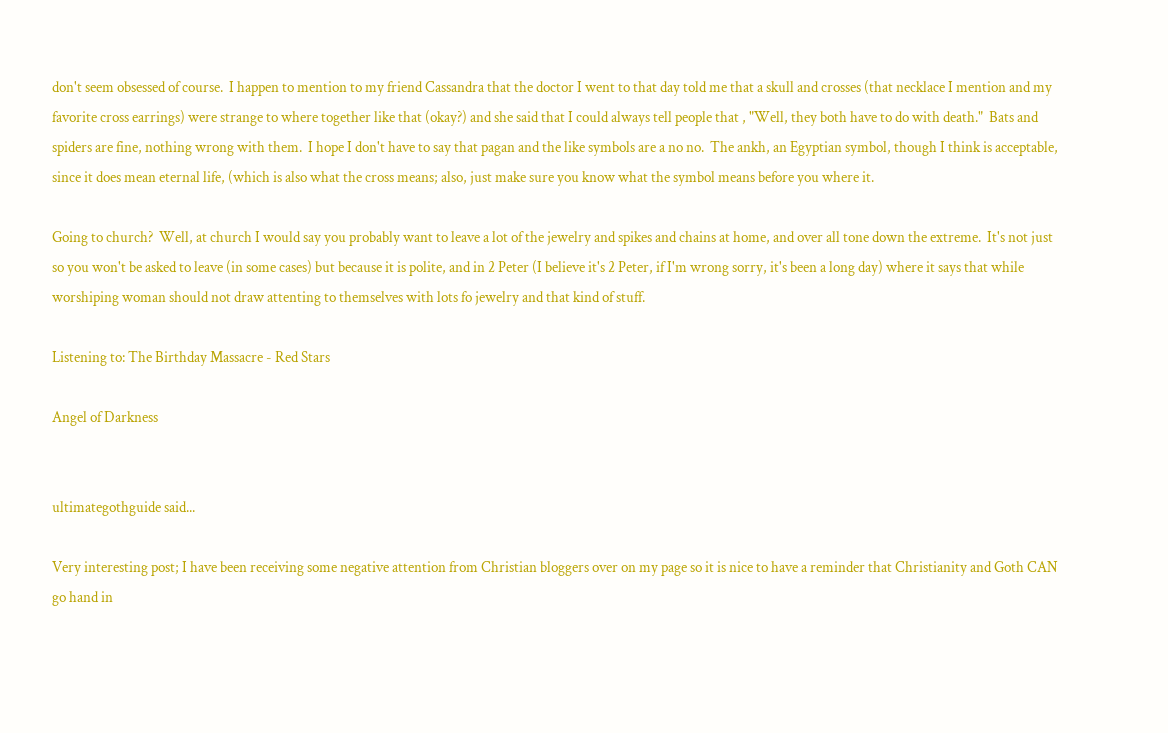don't seem obsessed of course.  I happen to mention to my friend Cassandra that the doctor I went to that day told me that a skull and crosses (that necklace I mention and my favorite cross earrings) were strange to where together like that (okay?) and she said that I could always tell people that , "Well, they both have to do with death."  Bats and spiders are fine, nothing wrong with them.  I hope I don't have to say that pagan and the like symbols are a no no.  The ankh, an Egyptian symbol, though I think is acceptable, since it does mean eternal life, (which is also what the cross means; also, just make sure you know what the symbol means before you where it.

Going to church?  Well, at church I would say you probably want to leave a lot of the jewelry and spikes and chains at home, and over all tone down the extreme.  It's not just so you won't be asked to leave (in some cases) but because it is polite, and in 2 Peter (I believe it's 2 Peter, if I'm wrong sorry, it's been a long day) where it says that while worshiping woman should not draw attenting to themselves with lots fo jewelry and that kind of stuff.

Listening to: The Birthday Massacre - Red Stars

Angel of Darkness


ultimategothguide said...

Very interesting post; I have been receiving some negative attention from Christian bloggers over on my page so it is nice to have a reminder that Christianity and Goth CAN go hand in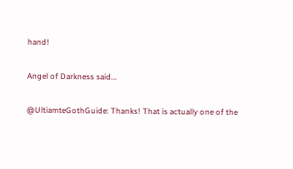hand!

Angel of Darkness said...

@UltiamteGothGuide: Thanks! That is actually one of the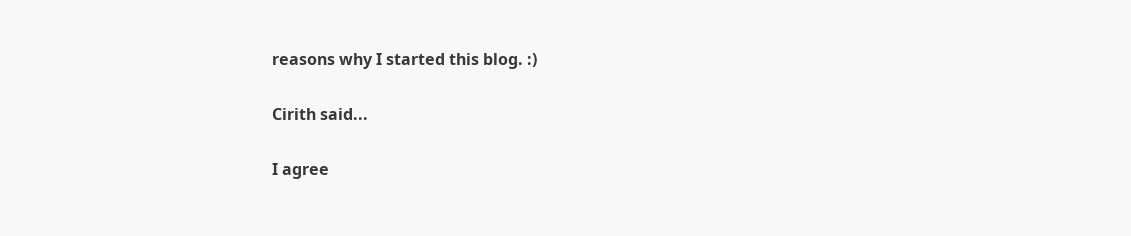reasons why I started this blog. :)

Cirith said...

I agree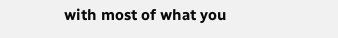with most of what you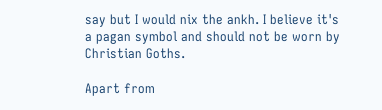say but I would nix the ankh. I believe it's a pagan symbol and should not be worn by Christian Goths.

Apart from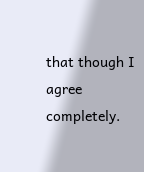that though I agree completely.